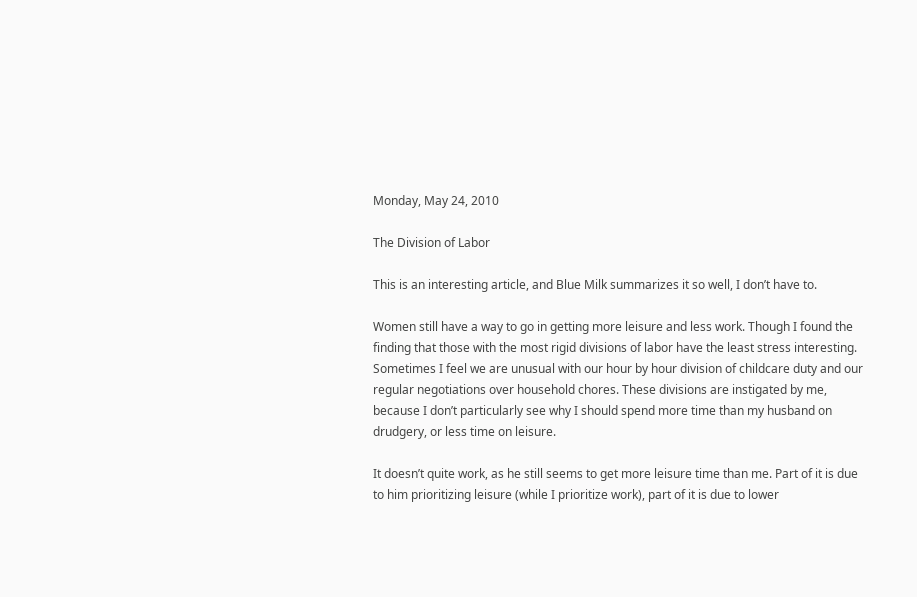Monday, May 24, 2010

The Division of Labor

This is an interesting article, and Blue Milk summarizes it so well, I don’t have to.

Women still have a way to go in getting more leisure and less work. Though I found the finding that those with the most rigid divisions of labor have the least stress interesting. Sometimes I feel we are unusual with our hour by hour division of childcare duty and our regular negotiations over household chores. These divisions are instigated by me, because I don’t particularly see why I should spend more time than my husband on drudgery, or less time on leisure.

It doesn’t quite work, as he still seems to get more leisure time than me. Part of it is due to him prioritizing leisure (while I prioritize work), part of it is due to lower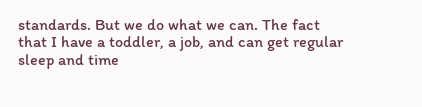standards. But we do what we can. The fact that I have a toddler, a job, and can get regular sleep and time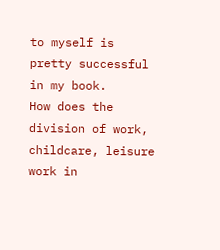to myself is pretty successful in my book.
How does the division of work, childcare, leisure work in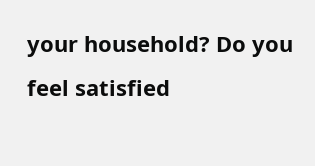your household? Do you feel satisfied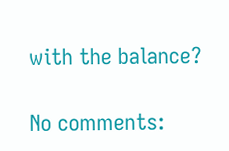with the balance?

No comments: